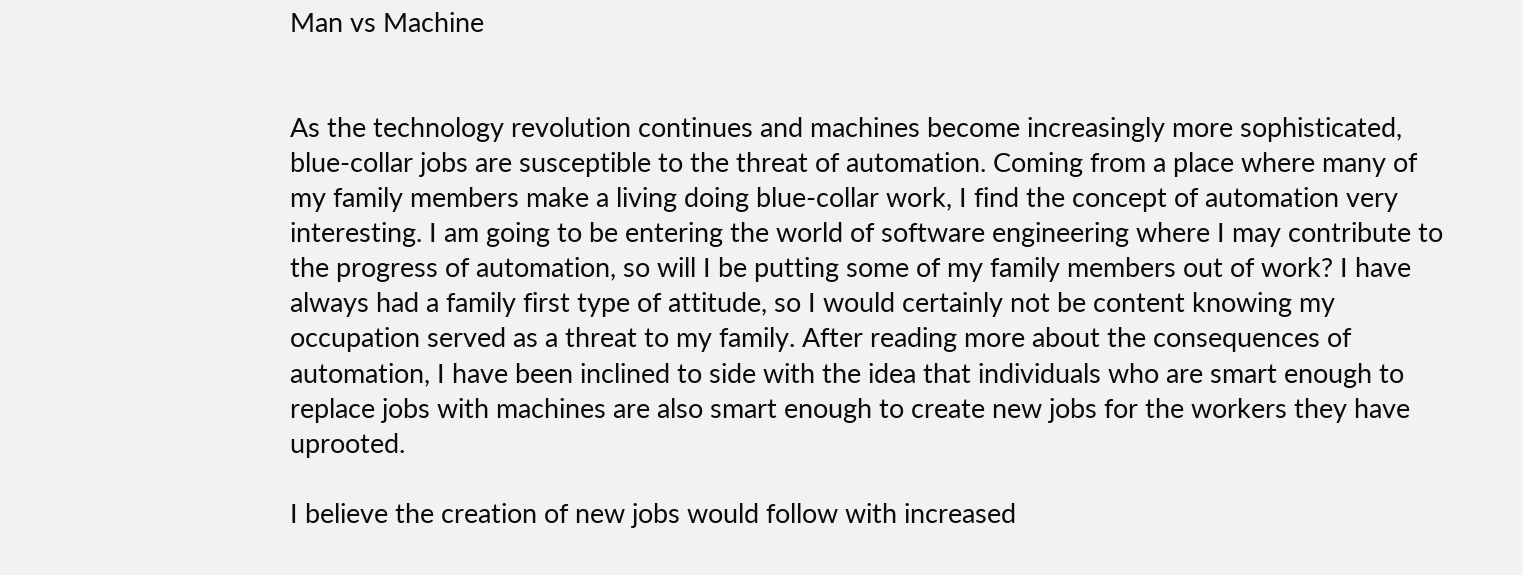Man vs Machine


As the technology revolution continues and machines become increasingly more sophisticated, blue-collar jobs are susceptible to the threat of automation. Coming from a place where many of my family members make a living doing blue-collar work, I find the concept of automation very interesting. I am going to be entering the world of software engineering where I may contribute to the progress of automation, so will I be putting some of my family members out of work? I have always had a family first type of attitude, so I would certainly not be content knowing my occupation served as a threat to my family. After reading more about the consequences of automation, I have been inclined to side with the idea that individuals who are smart enough to replace jobs with machines are also smart enough to create new jobs for the workers they have uprooted.

I believe the creation of new jobs would follow with increased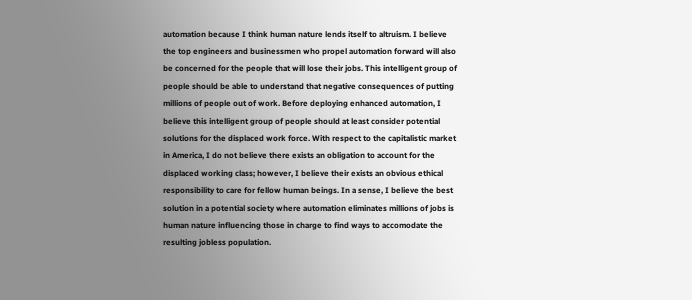automation because I think human nature lends itself to altruism. I believe the top engineers and businessmen who propel automation forward will also be concerned for the people that will lose their jobs. This intelligent group of people should be able to understand that negative consequences of putting millions of people out of work. Before deploying enhanced automation, I believe this intelligent group of people should at least consider potential solutions for the displaced work force. With respect to the capitalistic market in America, I do not believe there exists an obligation to account for the displaced working class; however, I believe their exists an obvious ethical responsibility to care for fellow human beings. In a sense, I believe the best solution in a potential society where automation eliminates millions of jobs is human nature influencing those in charge to find ways to accomodate the resulting jobless population.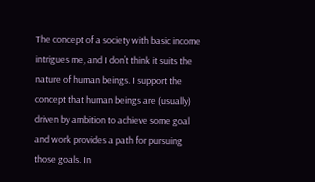The concept of a society with basic income intrigues me, and I don’t think it suits the nature of human beings. I support the concept that human beings are (usually) driven by ambition to achieve some goal and work provides a path for pursuing those goals. In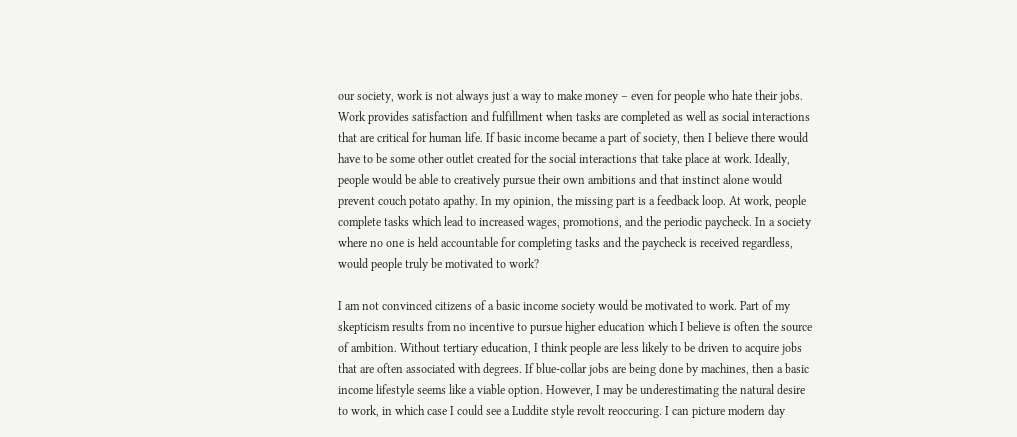our society, work is not always just a way to make money – even for people who hate their jobs. Work provides satisfaction and fulfillment when tasks are completed as well as social interactions that are critical for human life. If basic income became a part of society, then I believe there would have to be some other outlet created for the social interactions that take place at work. Ideally, people would be able to creatively pursue their own ambitions and that instinct alone would prevent couch potato apathy. In my opinion, the missing part is a feedback loop. At work, people complete tasks which lead to increased wages, promotions, and the periodic paycheck. In a society where no one is held accountable for completing tasks and the paycheck is received regardless, would people truly be motivated to work?

I am not convinced citizens of a basic income society would be motivated to work. Part of my skepticism results from no incentive to pursue higher education which I believe is often the source of ambition. Without tertiary education, I think people are less likely to be driven to acquire jobs that are often associated with degrees. If blue-collar jobs are being done by machines, then a basic income lifestyle seems like a viable option. However, I may be underestimating the natural desire to work, in which case I could see a Luddite style revolt reoccuring. I can picture modern day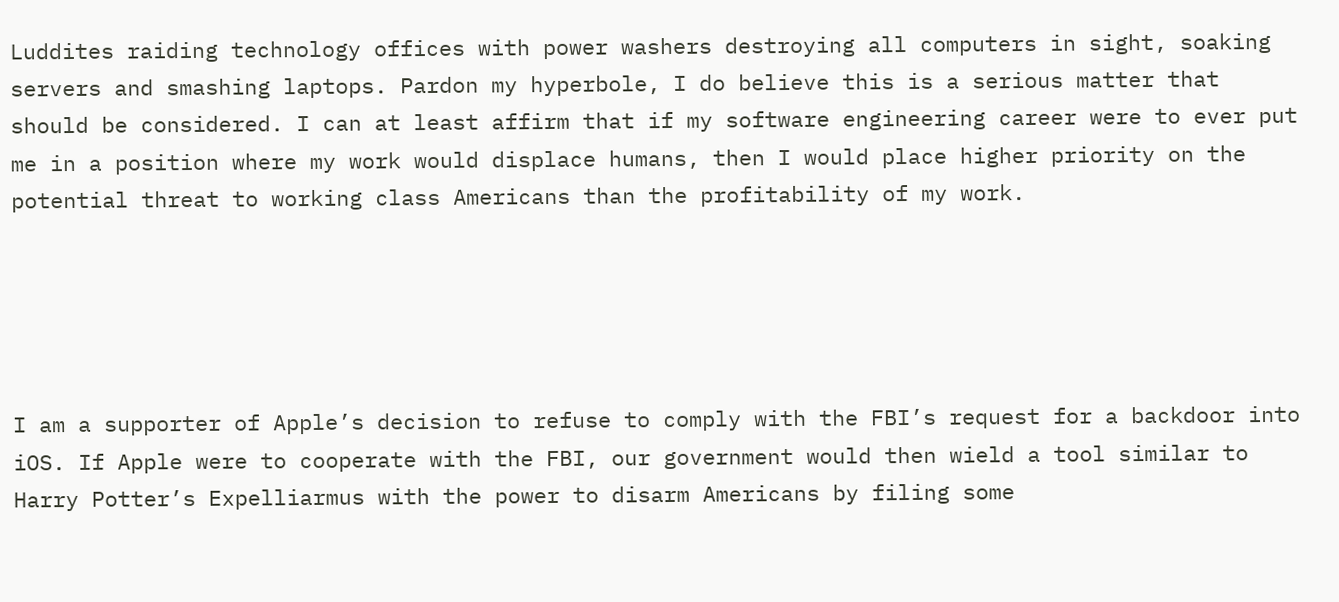Luddites raiding technology offices with power washers destroying all computers in sight, soaking servers and smashing laptops. Pardon my hyperbole, I do believe this is a serious matter that should be considered. I can at least affirm that if my software engineering career were to ever put me in a position where my work would displace humans, then I would place higher priority on the potential threat to working class Americans than the profitability of my work.





I am a supporter of Apple’s decision to refuse to comply with the FBI’s request for a backdoor into iOS. If Apple were to cooperate with the FBI, our government would then wield a tool similar to Harry Potter’s Expelliarmus with the power to disarm Americans by filing some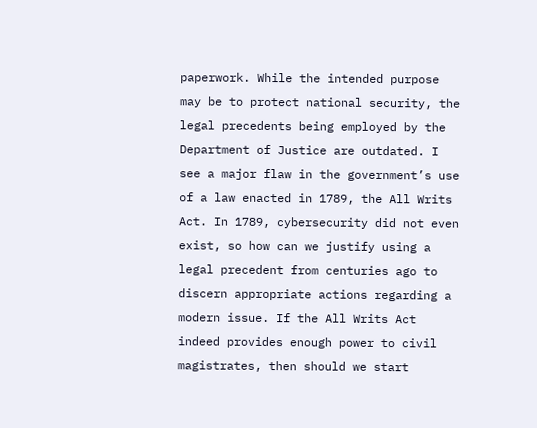paperwork. While the intended purpose may be to protect national security, the legal precedents being employed by the Department of Justice are outdated. I see a major flaw in the government’s use of a law enacted in 1789, the All Writs Act. In 1789, cybersecurity did not even exist, so how can we justify using a legal precedent from centuries ago to discern appropriate actions regarding a modern issue. If the All Writs Act indeed provides enough power to civil magistrates, then should we start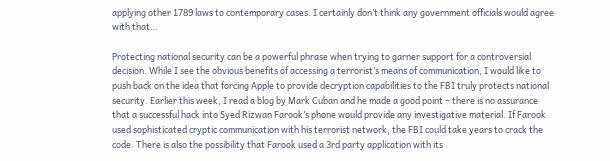applying other 1789 laws to contemporary cases. I certainly don’t think any government officials would agree with that…

Protecting national security can be a powerful phrase when trying to garner support for a controversial decision. While I see the obvious benefits of accessing a terrorist’s means of communication, I would like to push back on the idea that forcing Apple to provide decryption capabilities to the FBI truly protects national security. Earlier this week, I read a blog by Mark Cuban and he made a good point – there is no assurance that a successful hack into Syed Rizwan Farook’s phone would provide any investigative material. If Farook used sophisticated cryptic communication with his terrorist network, the FBI could take years to crack the code. There is also the possibility that Farook used a 3rd party application with its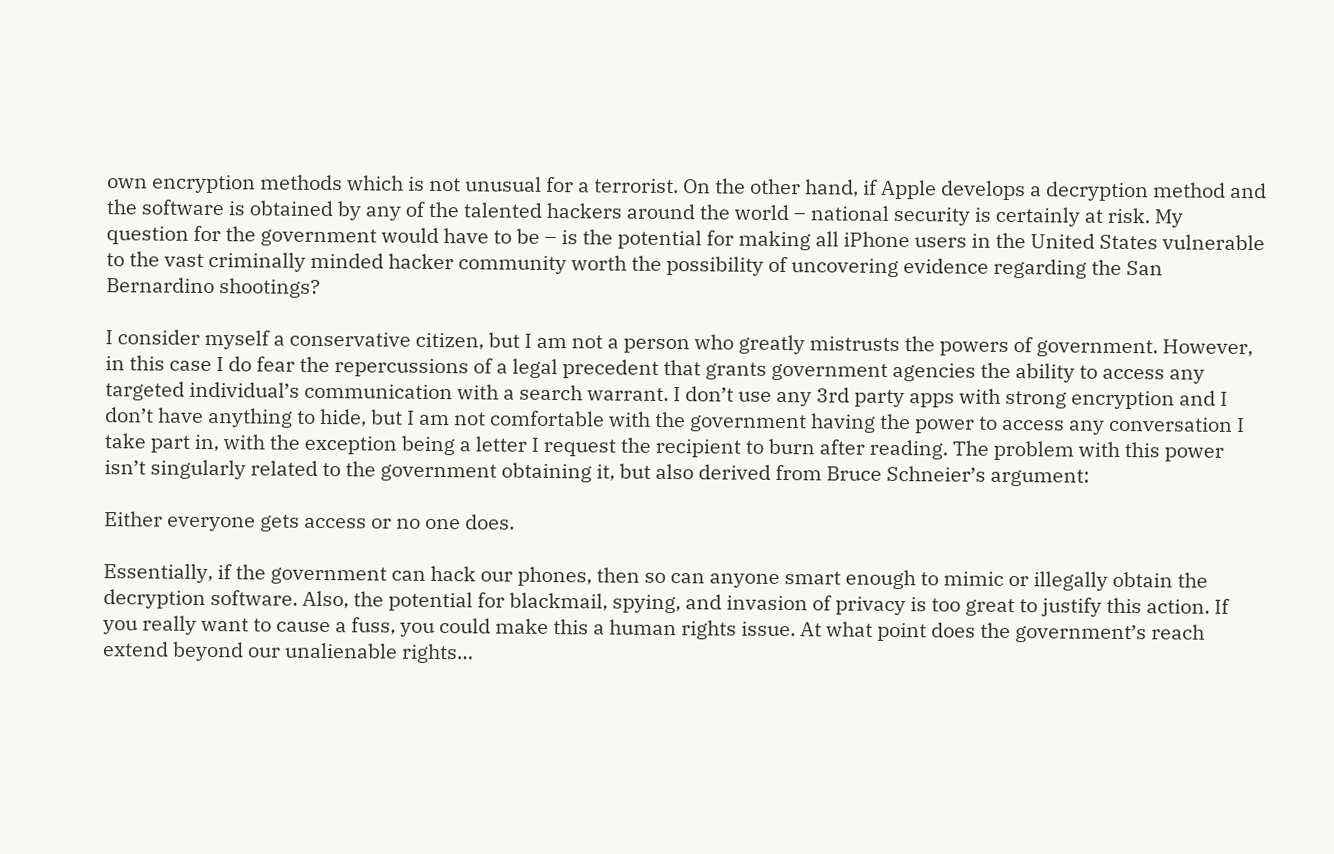own encryption methods which is not unusual for a terrorist. On the other hand, if Apple develops a decryption method and the software is obtained by any of the talented hackers around the world – national security is certainly at risk. My question for the government would have to be – is the potential for making all iPhone users in the United States vulnerable to the vast criminally minded hacker community worth the possibility of uncovering evidence regarding the San Bernardino shootings?

I consider myself a conservative citizen, but I am not a person who greatly mistrusts the powers of government. However, in this case I do fear the repercussions of a legal precedent that grants government agencies the ability to access any targeted individual’s communication with a search warrant. I don’t use any 3rd party apps with strong encryption and I don’t have anything to hide, but I am not comfortable with the government having the power to access any conversation I take part in, with the exception being a letter I request the recipient to burn after reading. The problem with this power isn’t singularly related to the government obtaining it, but also derived from Bruce Schneier’s argument:

Either everyone gets access or no one does.

Essentially, if the government can hack our phones, then so can anyone smart enough to mimic or illegally obtain the decryption software. Also, the potential for blackmail, spying, and invasion of privacy is too great to justify this action. If you really want to cause a fuss, you could make this a human rights issue. At what point does the government’s reach extend beyond our unalienable rights…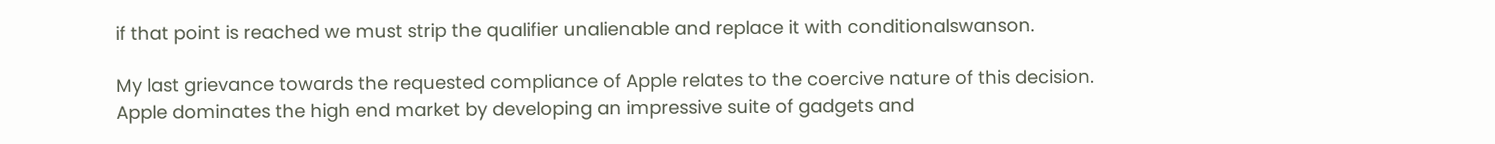if that point is reached we must strip the qualifier unalienable and replace it with conditionalswanson.

My last grievance towards the requested compliance of Apple relates to the coercive nature of this decision. Apple dominates the high end market by developing an impressive suite of gadgets and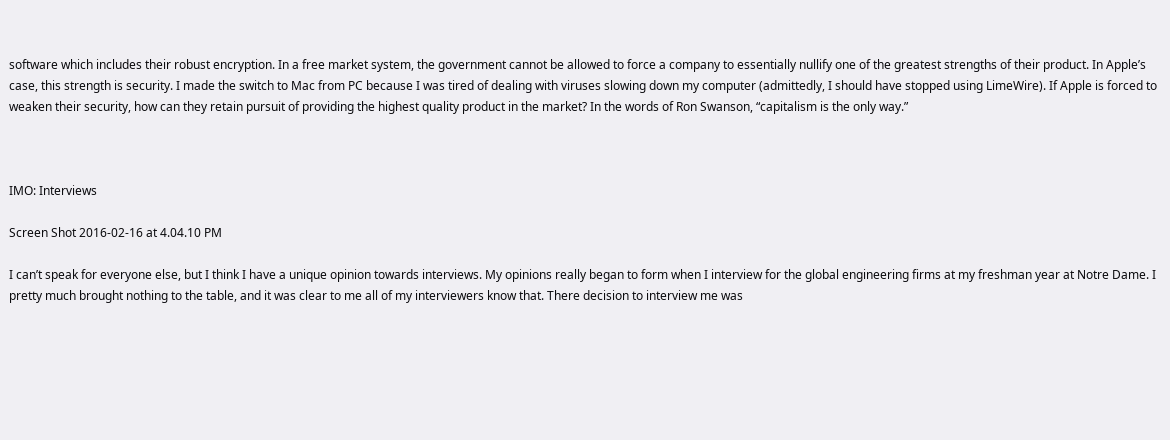software which includes their robust encryption. In a free market system, the government cannot be allowed to force a company to essentially nullify one of the greatest strengths of their product. In Apple’s case, this strength is security. I made the switch to Mac from PC because I was tired of dealing with viruses slowing down my computer (admittedly, I should have stopped using LimeWire). If Apple is forced to weaken their security, how can they retain pursuit of providing the highest quality product in the market? In the words of Ron Swanson, “capitalism is the only way.”



IMO: Interviews

Screen Shot 2016-02-16 at 4.04.10 PM

I can’t speak for everyone else, but I think I have a unique opinion towards interviews. My opinions really began to form when I interview for the global engineering firms at my freshman year at Notre Dame. I pretty much brought nothing to the table, and it was clear to me all of my interviewers know that. There decision to interview me was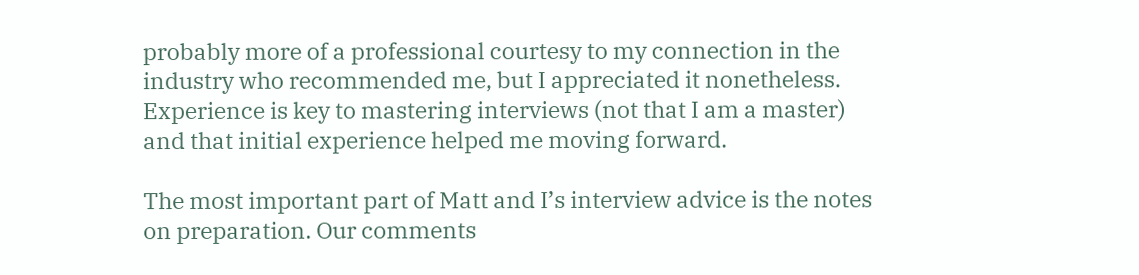probably more of a professional courtesy to my connection in the industry who recommended me, but I appreciated it nonetheless. Experience is key to mastering interviews (not that I am a master) and that initial experience helped me moving forward.

The most important part of Matt and I’s interview advice is the notes on preparation. Our comments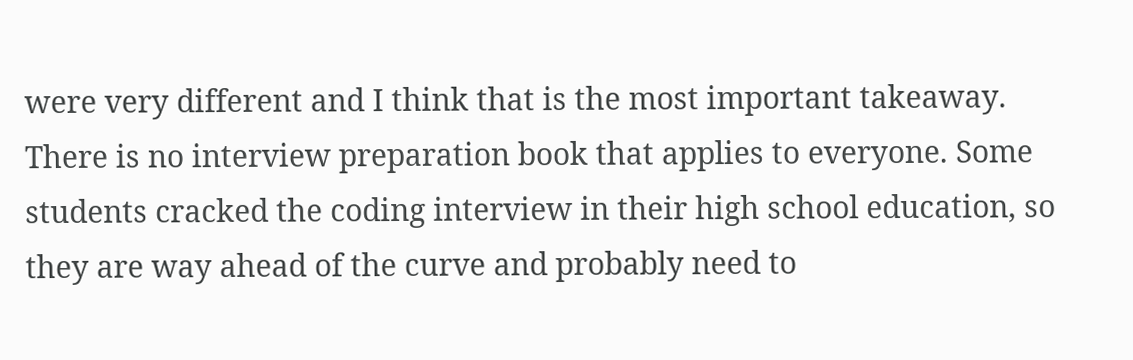were very different and I think that is the most important takeaway. There is no interview preparation book that applies to everyone. Some students cracked the coding interview in their high school education, so they are way ahead of the curve and probably need to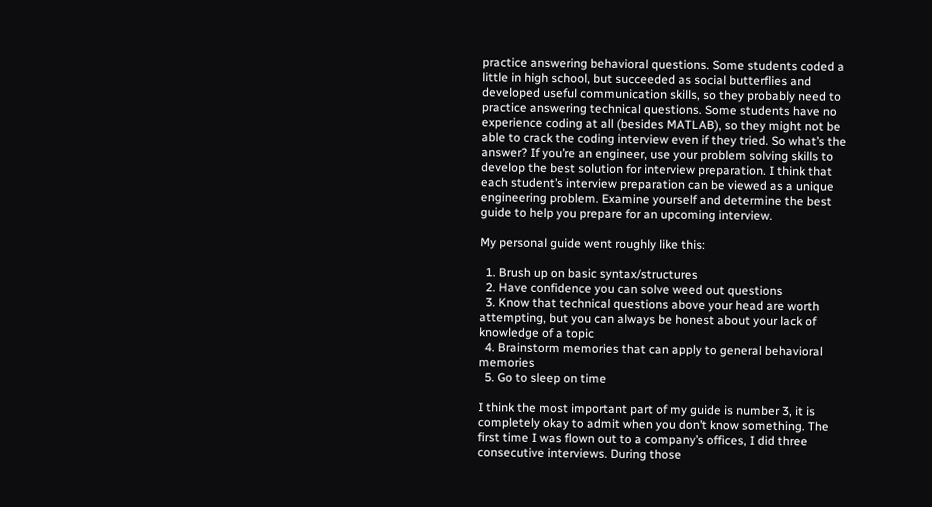practice answering behavioral questions. Some students coded a little in high school, but succeeded as social butterflies and developed useful communication skills, so they probably need to practice answering technical questions. Some students have no experience coding at all (besides MATLAB), so they might not be able to crack the coding interview even if they tried. So what’s the answer? If you’re an engineer, use your problem solving skills to develop the best solution for interview preparation. I think that each student’s interview preparation can be viewed as a unique engineering problem. Examine yourself and determine the best guide to help you prepare for an upcoming interview.

My personal guide went roughly like this:

  1. Brush up on basic syntax/structures
  2. Have confidence you can solve weed out questions
  3. Know that technical questions above your head are worth attempting, but you can always be honest about your lack of knowledge of a topic
  4. Brainstorm memories that can apply to general behavioral memories
  5. Go to sleep on time

I think the most important part of my guide is number 3, it is completely okay to admit when you don’t know something. The first time I was flown out to a company’s offices, I did three consecutive interviews. During those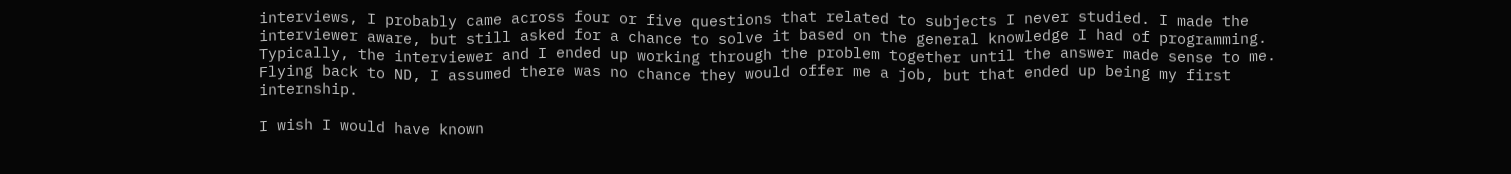interviews, I probably came across four or five questions that related to subjects I never studied. I made the interviewer aware, but still asked for a chance to solve it based on the general knowledge I had of programming. Typically, the interviewer and I ended up working through the problem together until the answer made sense to me. Flying back to ND, I assumed there was no chance they would offer me a job, but that ended up being my first internship.

I wish I would have known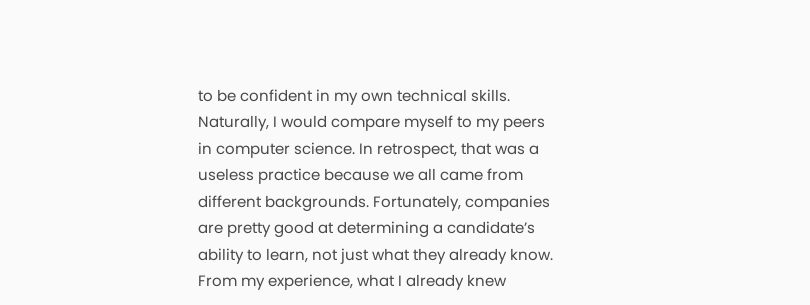to be confident in my own technical skills. Naturally, I would compare myself to my peers in computer science. In retrospect, that was a useless practice because we all came from different backgrounds. Fortunately, companies are pretty good at determining a candidate’s ability to learn, not just what they already know. From my experience, what I already knew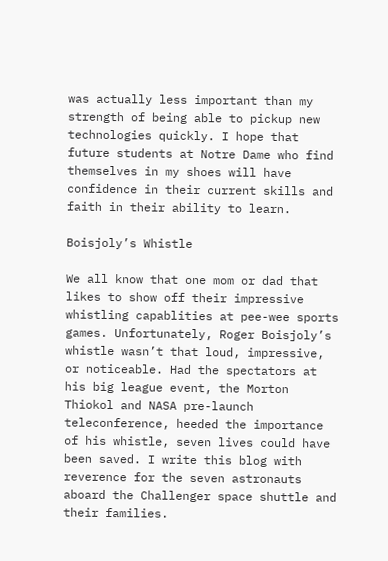was actually less important than my strength of being able to pickup new technologies quickly. I hope that future students at Notre Dame who find themselves in my shoes will have confidence in their current skills and faith in their ability to learn.

Boisjoly’s Whistle

We all know that one mom or dad that likes to show off their impressive whistling capablities at pee-wee sports games. Unfortunately, Roger Boisjoly’s whistle wasn’t that loud, impressive, or noticeable. Had the spectators at his big league event, the Morton Thiokol and NASA pre-launch teleconference, heeded the importance of his whistle, seven lives could have been saved. I write this blog with reverence for the seven astronauts aboard the Challenger space shuttle and their families.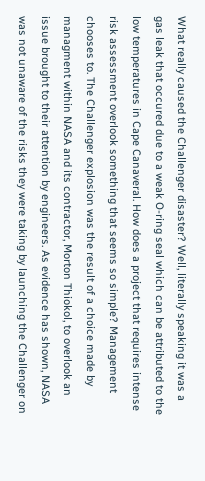What really caused the Challenger disaster? Well, literally speaking it was a gas leak that occured due to a weak O-ring seal which can be attributed to the low temperatures in Cape Canaveral. How does a project that requires intense risk assessment overlook something that seems so simple? Management chooses to. The Challenger explosion was the result of a choice made by managment within NASA and its contractor, Morton Thiokol, to overlook an issue brought to their attention by engineers. As evidence has shown, NASA was not unaware of the risks they were taking by launching the Challenger on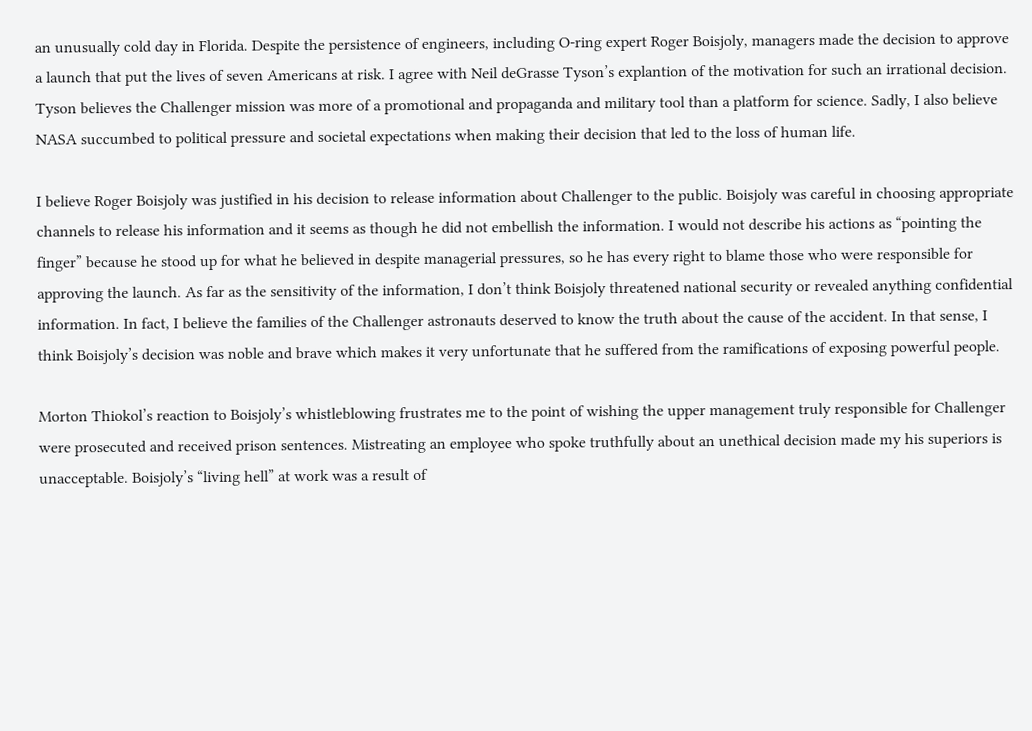an unusually cold day in Florida. Despite the persistence of engineers, including O-ring expert Roger Boisjoly, managers made the decision to approve a launch that put the lives of seven Americans at risk. I agree with Neil deGrasse Tyson’s explantion of the motivation for such an irrational decision. Tyson believes the Challenger mission was more of a promotional and propaganda and military tool than a platform for science. Sadly, I also believe NASA succumbed to political pressure and societal expectations when making their decision that led to the loss of human life.

I believe Roger Boisjoly was justified in his decision to release information about Challenger to the public. Boisjoly was careful in choosing appropriate channels to release his information and it seems as though he did not embellish the information. I would not describe his actions as “pointing the finger” because he stood up for what he believed in despite managerial pressures, so he has every right to blame those who were responsible for approving the launch. As far as the sensitivity of the information, I don’t think Boisjoly threatened national security or revealed anything confidential information. In fact, I believe the families of the Challenger astronauts deserved to know the truth about the cause of the accident. In that sense, I think Boisjoly’s decision was noble and brave which makes it very unfortunate that he suffered from the ramifications of exposing powerful people.

Morton Thiokol’s reaction to Boisjoly’s whistleblowing frustrates me to the point of wishing the upper management truly responsible for Challenger were prosecuted and received prison sentences. Mistreating an employee who spoke truthfully about an unethical decision made my his superiors is unacceptable. Boisjoly’s “living hell” at work was a result of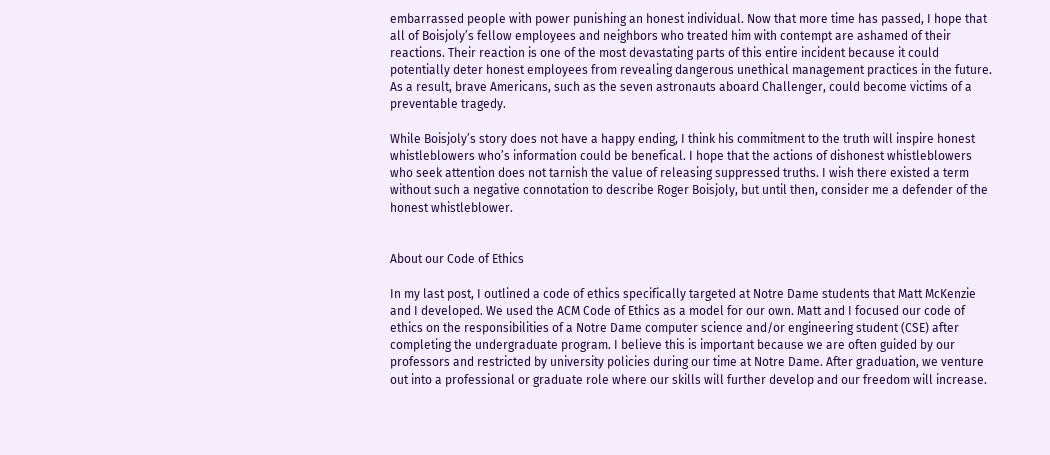embarrassed people with power punishing an honest individual. Now that more time has passed, I hope that all of Boisjoly’s fellow employees and neighbors who treated him with contempt are ashamed of their reactions. Their reaction is one of the most devastating parts of this entire incident because it could potentially deter honest employees from revealing dangerous unethical management practices in the future. As a result, brave Americans, such as the seven astronauts aboard Challenger, could become victims of a preventable tragedy.

While Boisjoly’s story does not have a happy ending, I think his commitment to the truth will inspire honest whistleblowers who’s information could be benefical. I hope that the actions of dishonest whistleblowers who seek attention does not tarnish the value of releasing suppressed truths. I wish there existed a term without such a negative connotation to describe Roger Boisjoly, but until then, consider me a defender of the honest whistleblower.


About our Code of Ethics

In my last post, I outlined a code of ethics specifically targeted at Notre Dame students that Matt McKenzie and I developed. We used the ACM Code of Ethics as a model for our own. Matt and I focused our code of ethics on the responsibilities of a Notre Dame computer science and/or engineering student (CSE) after completing the undergraduate program. I believe this is important because we are often guided by our professors and restricted by university policies during our time at Notre Dame. After graduation, we venture out into a professional or graduate role where our skills will further develop and our freedom will increase.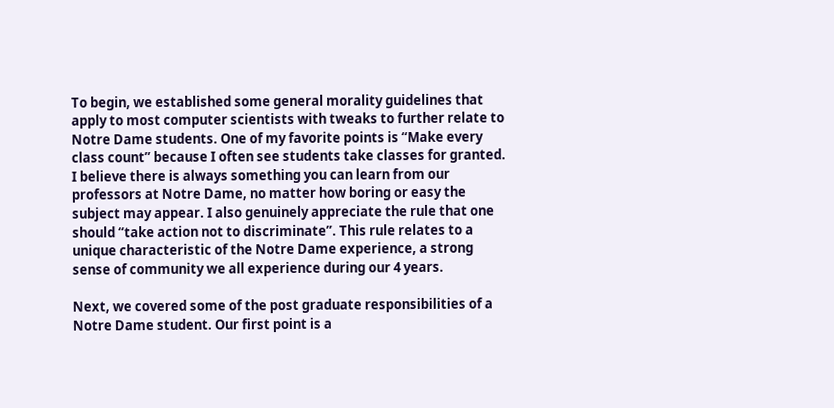To begin, we established some general morality guidelines that apply to most computer scientists with tweaks to further relate to Notre Dame students. One of my favorite points is “Make every class count” because I often see students take classes for granted. I believe there is always something you can learn from our professors at Notre Dame, no matter how boring or easy the subject may appear. I also genuinely appreciate the rule that one should “take action not to discriminate”. This rule relates to a unique characteristic of the Notre Dame experience, a strong sense of community we all experience during our 4 years.

Next, we covered some of the post graduate responsibilities of a Notre Dame student. Our first point is a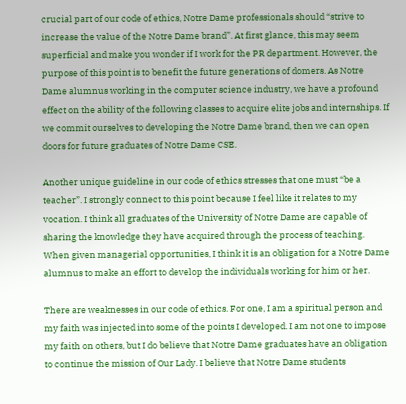crucial part of our code of ethics, Notre Dame professionals should “strive to increase the value of the Notre Dame brand”. At first glance, this may seem superficial and make you wonder if I work for the PR department. However, the purpose of this point is to benefit the future generations of domers. As Notre Dame alumnus working in the computer science industry, we have a profound effect on the ability of the following classes to acquire elite jobs and internships. If we commit ourselves to developing the Notre Dame brand, then we can open doors for future graduates of Notre Dame CSE.

Another unique guideline in our code of ethics stresses that one must “be a teacher”. I strongly connect to this point because I feel like it relates to my vocation. I think all graduates of the University of Notre Dame are capable of sharing the knowledge they have acquired through the process of teaching. When given managerial opportunities, I think it is an obligation for a Notre Dame alumnus to make an effort to develop the individuals working for him or her.

There are weaknesses in our code of ethics. For one, I am a spiritual person and my faith was injected into some of the points I developed. I am not one to impose my faith on others, but I do believe that Notre Dame graduates have an obligation to continue the mission of Our Lady. I believe that Notre Dame students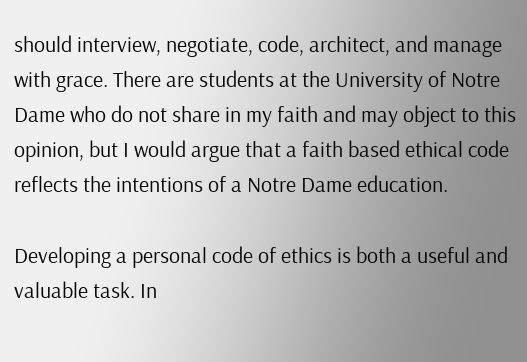should interview, negotiate, code, architect, and manage with grace. There are students at the University of Notre Dame who do not share in my faith and may object to this opinion, but I would argue that a faith based ethical code reflects the intentions of a Notre Dame education.

Developing a personal code of ethics is both a useful and valuable task. In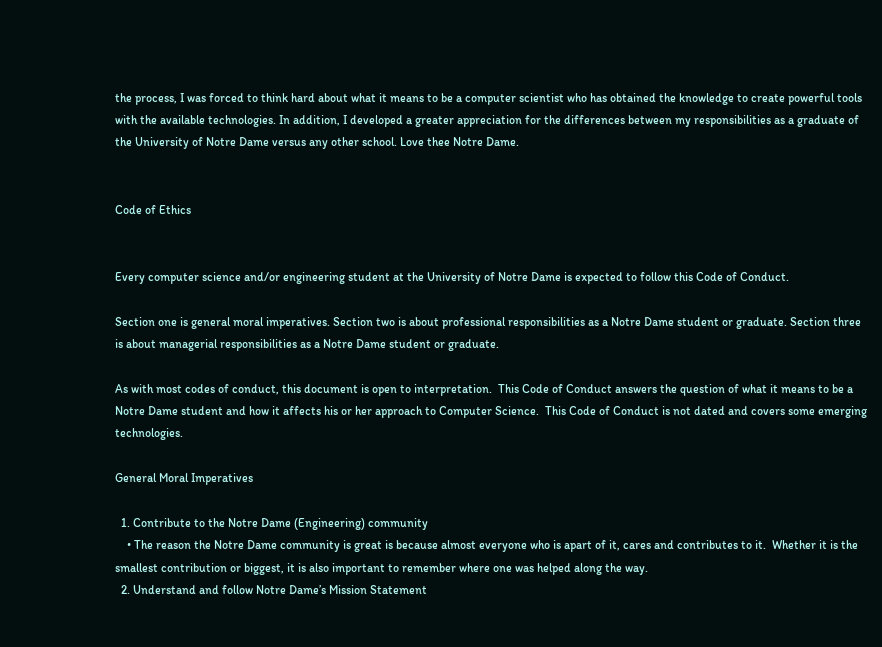the process, I was forced to think hard about what it means to be a computer scientist who has obtained the knowledge to create powerful tools with the available technologies. In addition, I developed a greater appreciation for the differences between my responsibilities as a graduate of the University of Notre Dame versus any other school. Love thee Notre Dame.


Code of Ethics


Every computer science and/or engineering student at the University of Notre Dame is expected to follow this Code of Conduct.

Section one is general moral imperatives. Section two is about professional responsibilities as a Notre Dame student or graduate. Section three is about managerial responsibilities as a Notre Dame student or graduate.

As with most codes of conduct, this document is open to interpretation.  This Code of Conduct answers the question of what it means to be a Notre Dame student and how it affects his or her approach to Computer Science.  This Code of Conduct is not dated and covers some emerging technologies.

General Moral Imperatives

  1. Contribute to the Notre Dame (Engineering) community
    • The reason the Notre Dame community is great is because almost everyone who is apart of it, cares and contributes to it.  Whether it is the smallest contribution or biggest, it is also important to remember where one was helped along the way.
  2. Understand and follow Notre Dame’s Mission Statement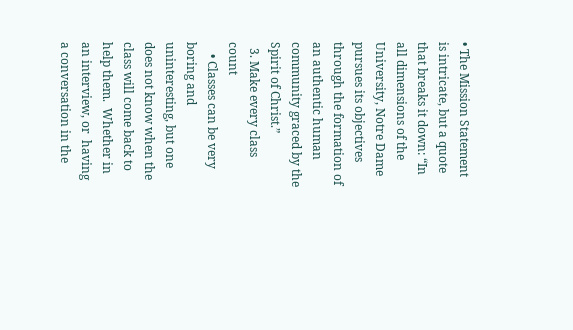• The Mission Statement is intricate, but a quote that breaks it down: “In all dimensions of the University, Notre Dame pursues its objectives through the formation of an authentic human community graced by the Spirit of Christ.”
  3. Make every class count
    • Classes can be very boring and uninteresting, but one does not know when the class will come back to help them.  Whether in an interview, or  having a conversation in the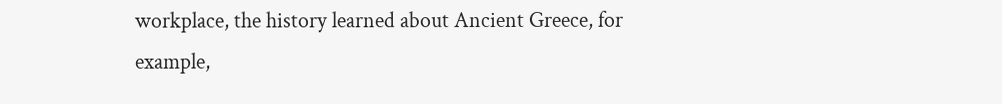workplace, the history learned about Ancient Greece, for example,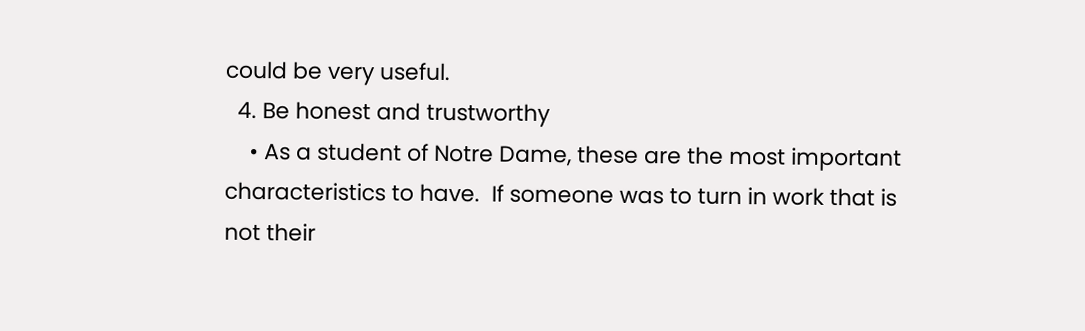could be very useful.
  4. Be honest and trustworthy
    • As a student of Notre Dame, these are the most important characteristics to have.  If someone was to turn in work that is not their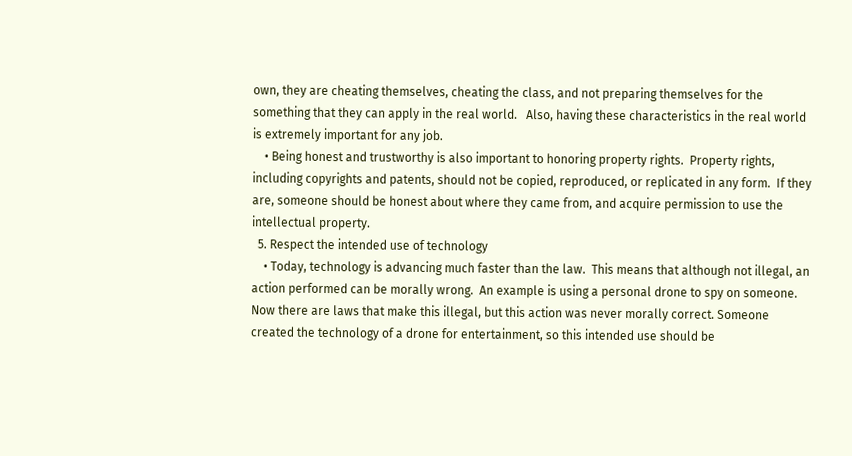own, they are cheating themselves, cheating the class, and not preparing themselves for the something that they can apply in the real world.   Also, having these characteristics in the real world is extremely important for any job.
    • Being honest and trustworthy is also important to honoring property rights.  Property rights, including copyrights and patents, should not be copied, reproduced, or replicated in any form.  If they are, someone should be honest about where they came from, and acquire permission to use the intellectual property.
  5. Respect the intended use of technology
    • Today, technology is advancing much faster than the law.  This means that although not illegal, an action performed can be morally wrong.  An example is using a personal drone to spy on someone.  Now there are laws that make this illegal, but this action was never morally correct. Someone created the technology of a drone for entertainment, so this intended use should be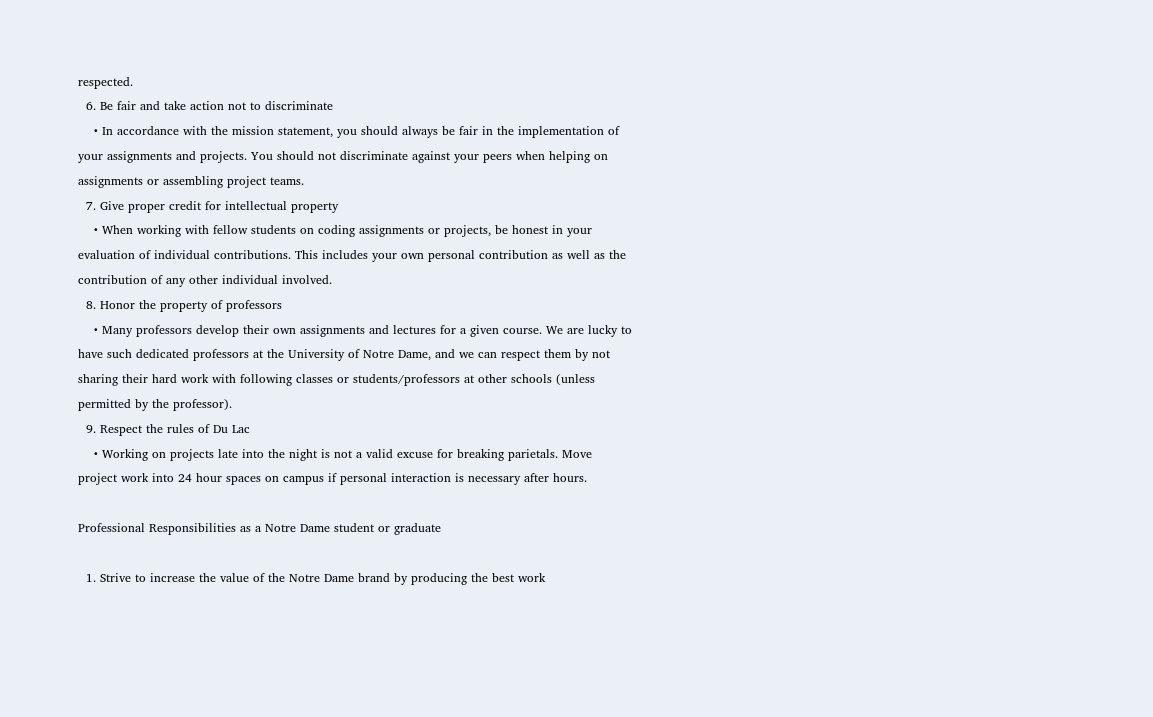respected.
  6. Be fair and take action not to discriminate
    • In accordance with the mission statement, you should always be fair in the implementation of your assignments and projects. You should not discriminate against your peers when helping on assignments or assembling project teams.
  7. Give proper credit for intellectual property
    • When working with fellow students on coding assignments or projects, be honest in your evaluation of individual contributions. This includes your own personal contribution as well as the contribution of any other individual involved.
  8. Honor the property of professors
    • Many professors develop their own assignments and lectures for a given course. We are lucky to have such dedicated professors at the University of Notre Dame, and we can respect them by not sharing their hard work with following classes or students/professors at other schools (unless permitted by the professor).
  9. Respect the rules of Du Lac
    • Working on projects late into the night is not a valid excuse for breaking parietals. Move project work into 24 hour spaces on campus if personal interaction is necessary after hours.

Professional Responsibilities as a Notre Dame student or graduate

  1. Strive to increase the value of the Notre Dame brand by producing the best work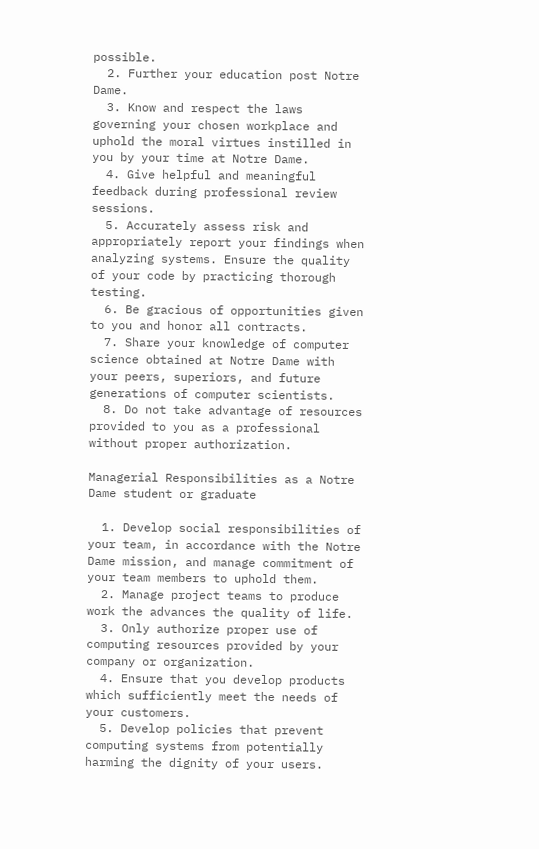possible.
  2. Further your education post Notre Dame.
  3. Know and respect the laws governing your chosen workplace and uphold the moral virtues instilled in you by your time at Notre Dame.
  4. Give helpful and meaningful feedback during professional review sessions.
  5. Accurately assess risk and appropriately report your findings when analyzing systems. Ensure the quality of your code by practicing thorough testing.
  6. Be gracious of opportunities given to you and honor all contracts.
  7. Share your knowledge of computer science obtained at Notre Dame with your peers, superiors, and future generations of computer scientists.
  8. Do not take advantage of resources provided to you as a professional without proper authorization.

Managerial Responsibilities as a Notre Dame student or graduate

  1. Develop social responsibilities of your team, in accordance with the Notre Dame mission, and manage commitment of your team members to uphold them.
  2. Manage project teams to produce work the advances the quality of life.
  3. Only authorize proper use of computing resources provided by your company or organization.
  4. Ensure that you develop products which sufficiently meet the needs of your customers.
  5. Develop policies that prevent computing systems from potentially harming the dignity of your users.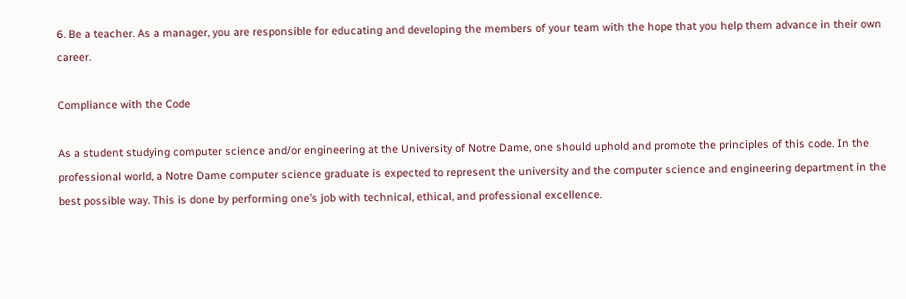6. Be a teacher. As a manager, you are responsible for educating and developing the members of your team with the hope that you help them advance in their own career.

Compliance with the Code

As a student studying computer science and/or engineering at the University of Notre Dame, one should uphold and promote the principles of this code. In the professional world, a Notre Dame computer science graduate is expected to represent the university and the computer science and engineering department in the best possible way. This is done by performing one’s job with technical, ethical, and professional excellence.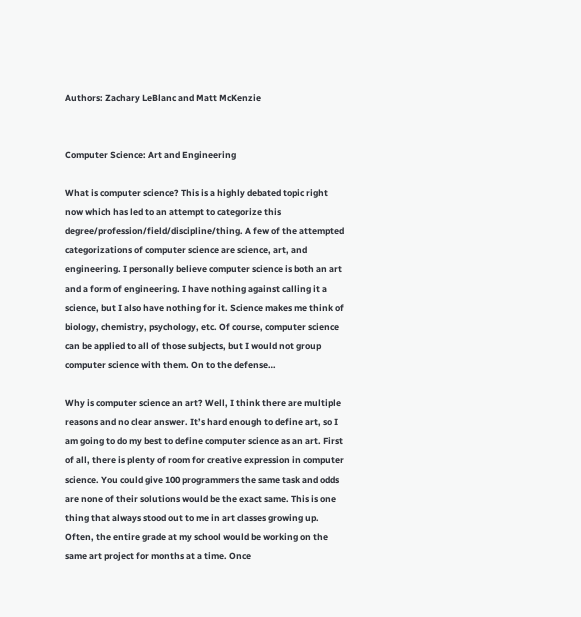Authors: Zachary LeBlanc and Matt McKenzie


Computer Science: Art and Engineering

What is computer science? This is a highly debated topic right now which has led to an attempt to categorize this degree/profession/field/discipline/thing. A few of the attempted categorizations of computer science are science, art, and engineering. I personally believe computer science is both an art and a form of engineering. I have nothing against calling it a science, but I also have nothing for it. Science makes me think of biology, chemistry, psychology, etc. Of course, computer science can be applied to all of those subjects, but I would not group computer science with them. On to the defense…

Why is computer science an art? Well, I think there are multiple reasons and no clear answer. It’s hard enough to define art, so I am going to do my best to define computer science as an art. First of all, there is plenty of room for creative expression in computer science. You could give 100 programmers the same task and odds are none of their solutions would be the exact same. This is one thing that always stood out to me in art classes growing up. Often, the entire grade at my school would be working on the same art project for months at a time. Once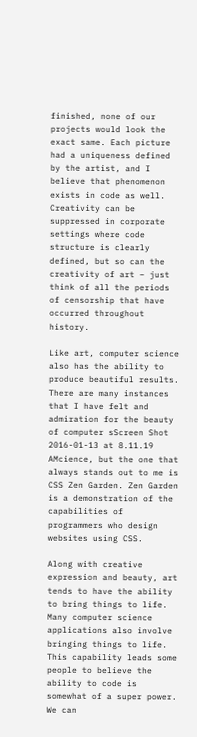finished, none of our projects would look the exact same. Each picture had a uniqueness defined by the artist, and I believe that phenomenon exists in code as well. Creativity can be suppressed in corporate settings where code structure is clearly defined, but so can the creativity of art – just think of all the periods of censorship that have occurred throughout history.

Like art, computer science also has the ability to produce beautiful results. There are many instances that I have felt and admiration for the beauty of computer sScreen Shot 2016-01-13 at 8.11.19 AMcience, but the one that always stands out to me is CSS Zen Garden. Zen Garden is a demonstration of the capabilities of programmers who design websites using CSS.

Along with creative expression and beauty, art tends to have the ability to bring things to life. Many computer science applications also involve bringing things to life. This capability leads some people to believe the ability to code is somewhat of a super power. We can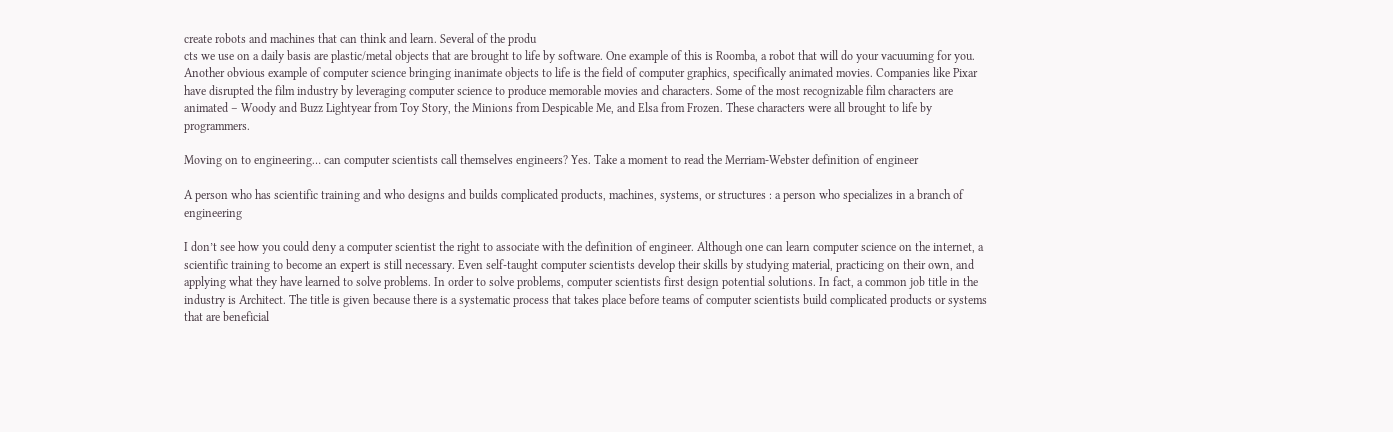create robots and machines that can think and learn. Several of the produ
cts we use on a daily basis are plastic/metal objects that are brought to life by software. One example of this is Roomba, a robot that will do your vacuuming for you. Another obvious example of computer science bringing inanimate objects to life is the field of computer graphics, specifically animated movies. Companies like Pixar have disrupted the film industry by leveraging computer science to produce memorable movies and characters. Some of the most recognizable film characters are animated – Woody and Buzz Lightyear from Toy Story, the Minions from Despicable Me, and Elsa from Frozen. These characters were all brought to life by programmers.

Moving on to engineering… can computer scientists call themselves engineers? Yes. Take a moment to read the Merriam-Webster definition of engineer

A person who has scientific training and who designs and builds complicated products, machines, systems, or structures : a person who specializes in a branch of engineering

I don’t see how you could deny a computer scientist the right to associate with the definition of engineer. Although one can learn computer science on the internet, a scientific training to become an expert is still necessary. Even self-taught computer scientists develop their skills by studying material, practicing on their own, and applying what they have learned to solve problems. In order to solve problems, computer scientists first design potential solutions. In fact, a common job title in the industry is Architect. The title is given because there is a systematic process that takes place before teams of computer scientists build complicated products or systems that are beneficial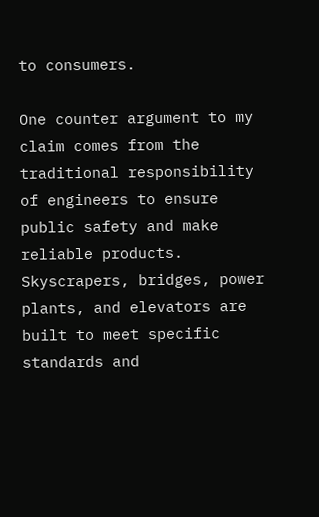to consumers.

One counter argument to my claim comes from the traditional responsibility of engineers to ensure public safety and make reliable products. Skyscrapers, bridges, power plants, and elevators are built to meet specific standards and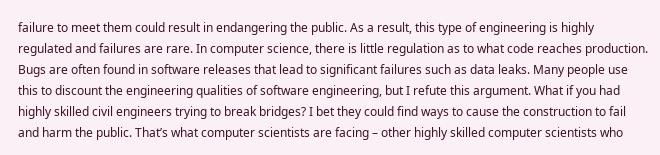failure to meet them could result in endangering the public. As a result, this type of engineering is highly regulated and failures are rare. In computer science, there is little regulation as to what code reaches production. Bugs are often found in software releases that lead to significant failures such as data leaks. Many people use this to discount the engineering qualities of software engineering, but I refute this argument. What if you had highly skilled civil engineers trying to break bridges? I bet they could find ways to cause the construction to fail and harm the public. That’s what computer scientists are facing – other highly skilled computer scientists who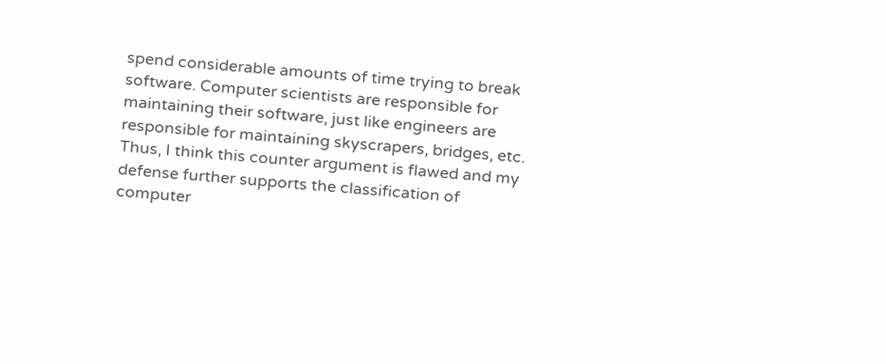spend considerable amounts of time trying to break software. Computer scientists are responsible for maintaining their software, just like engineers are responsible for maintaining skyscrapers, bridges, etc. Thus, I think this counter argument is flawed and my defense further supports the classification of computer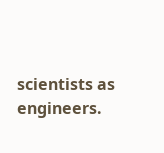scientists as engineers.